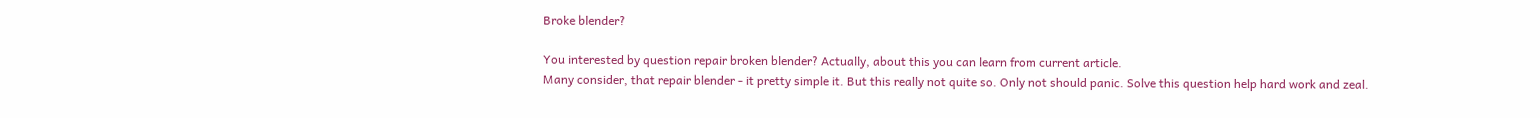Broke blender?

You interested by question repair broken blender? Actually, about this you can learn from current article.
Many consider, that repair blender - it pretty simple it. But this really not quite so. Only not should panic. Solve this question help hard work and zeal.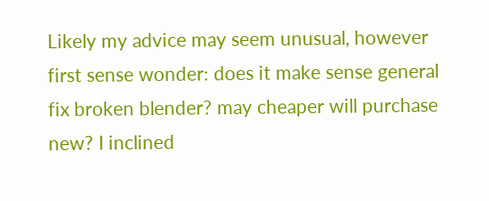Likely my advice may seem unusual, however first sense wonder: does it make sense general fix broken blender? may cheaper will purchase new? I inclined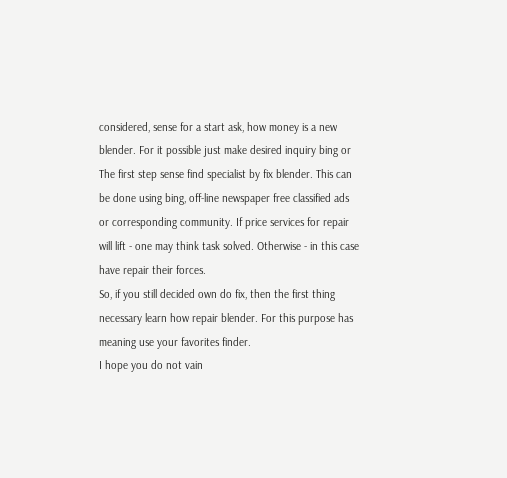considered, sense for a start ask, how money is a new blender. For it possible just make desired inquiry bing or
The first step sense find specialist by fix blender. This can be done using bing, off-line newspaper free classified ads or corresponding community. If price services for repair will lift - one may think task solved. Otherwise - in this case have repair their forces.
So, if you still decided own do fix, then the first thing necessary learn how repair blender. For this purpose has meaning use your favorites finder.
I hope you do not vain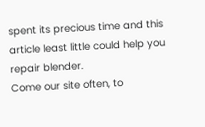spent its precious time and this article least little could help you repair blender.
Come our site often, to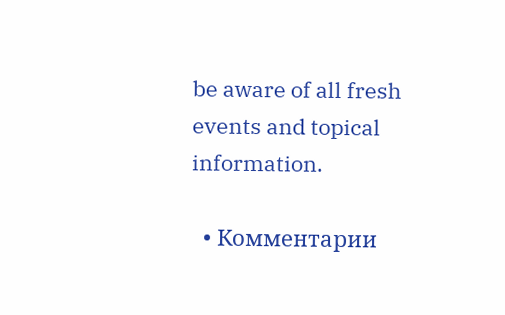be aware of all fresh events and topical information.

  • Комментарии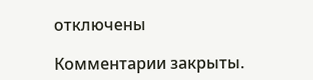отключены

Комментарии закрыты.